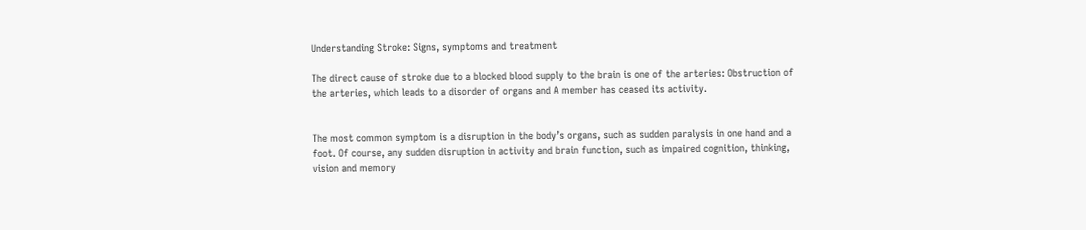Understanding Stroke: Signs, symptoms and treatment

The direct cause of stroke due to a blocked blood supply to the brain is one of the arteries: Obstruction of the arteries, which leads to a disorder of organs and A member has ceased its activity.


The most common symptom is a disruption in the body’s organs, such as sudden paralysis in one hand and a foot. Of course, any sudden disruption in activity and brain function, such as impaired cognition, thinking, vision and memory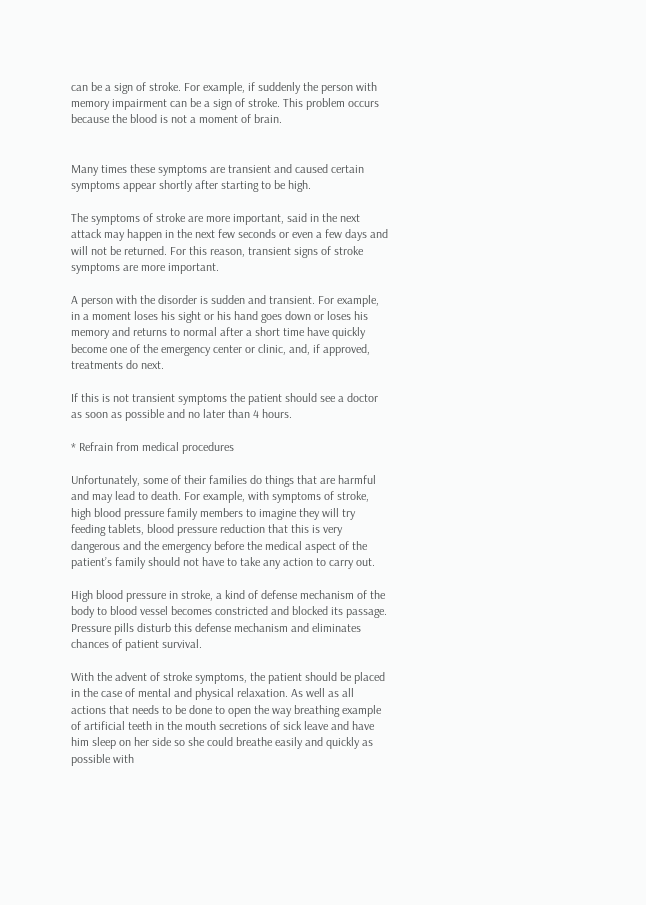can be a sign of stroke. For example, if suddenly the person with memory impairment can be a sign of stroke. This problem occurs because the blood is not a moment of brain.


Many times these symptoms are transient and caused certain symptoms appear shortly after starting to be high.

The symptoms of stroke are more important, said in the next attack may happen in the next few seconds or even a few days and will not be returned. For this reason, transient signs of stroke symptoms are more important.

A person with the disorder is sudden and transient. For example, in a moment loses his sight or his hand goes down or loses his memory and returns to normal after a short time have quickly become one of the emergency center or clinic, and, if approved, treatments do next.

If this is not transient symptoms the patient should see a doctor as soon as possible and no later than 4 hours.

* Refrain from medical procedures

Unfortunately, some of their families do things that are harmful and may lead to death. For example, with symptoms of stroke, high blood pressure family members to imagine they will try feeding tablets, blood pressure reduction that this is very dangerous and the emergency before the medical aspect of the patient’s family should not have to take any action to carry out.

High blood pressure in stroke, a kind of defense mechanism of the body to blood vessel becomes constricted and blocked its passage. Pressure pills disturb this defense mechanism and eliminates chances of patient survival.

With the advent of stroke symptoms, the patient should be placed in the case of mental and physical relaxation. As well as all actions that needs to be done to open the way breathing example of artificial teeth in the mouth secretions of sick leave and have him sleep on her side so she could breathe easily and quickly as possible with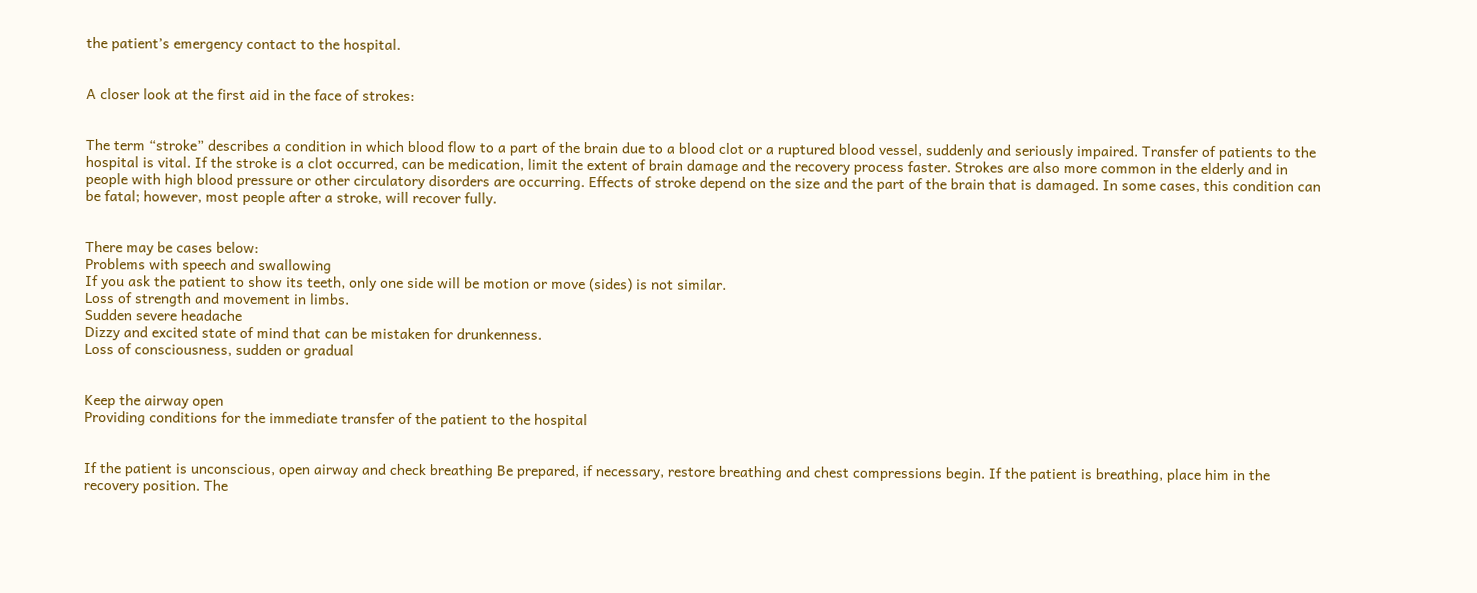the patient’s emergency contact to the hospital.


A closer look at the first aid in the face of strokes:


The term “stroke” describes a condition in which blood flow to a part of the brain due to a blood clot or a ruptured blood vessel, suddenly and seriously impaired. Transfer of patients to the hospital is vital. If the stroke is a clot occurred, can be medication, limit the extent of brain damage and the recovery process faster. Strokes are also more common in the elderly and in people with high blood pressure or other circulatory disorders are occurring. Effects of stroke depend on the size and the part of the brain that is damaged. In some cases, this condition can be fatal; however, most people after a stroke, will recover fully.


There may be cases below:
Problems with speech and swallowing
If you ask the patient to show its teeth, only one side will be motion or move (sides) is not similar.
Loss of strength and movement in limbs.
Sudden severe headache
Dizzy and excited state of mind that can be mistaken for drunkenness.
Loss of consciousness, sudden or gradual


Keep the airway open
Providing conditions for the immediate transfer of the patient to the hospital


If the patient is unconscious, open airway and check breathing Be prepared, if necessary, restore breathing and chest compressions begin. If the patient is breathing, place him in the recovery position. The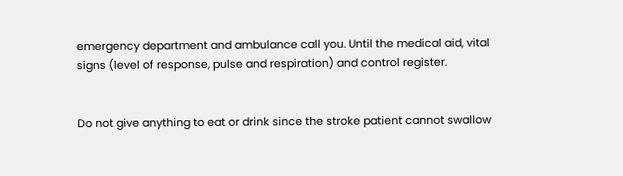emergency department and ambulance call you. Until the medical aid, vital signs (level of response, pulse and respiration) and control register.


Do not give anything to eat or drink since the stroke patient cannot swallow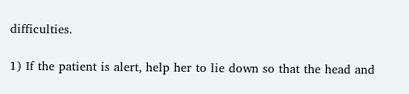difficulties.

1) If the patient is alert, help her to lie down so that the head and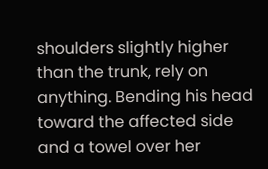shoulders slightly higher than the trunk, rely on anything. Bending his head toward the affected side and a towel over her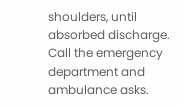shoulders, until absorbed discharge. Call the emergency department and ambulance asks.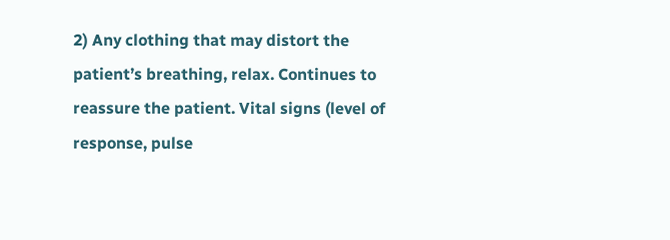2) Any clothing that may distort the patient’s breathing, relax. Continues to reassure the patient. Vital signs (level of response, pulse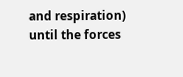and respiration) until the forces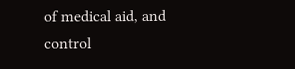of medical aid, and control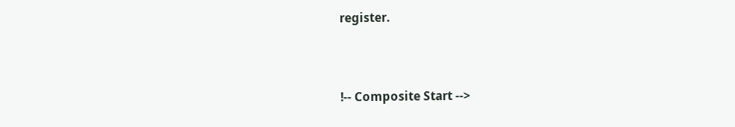register.



!-- Composite Start -->